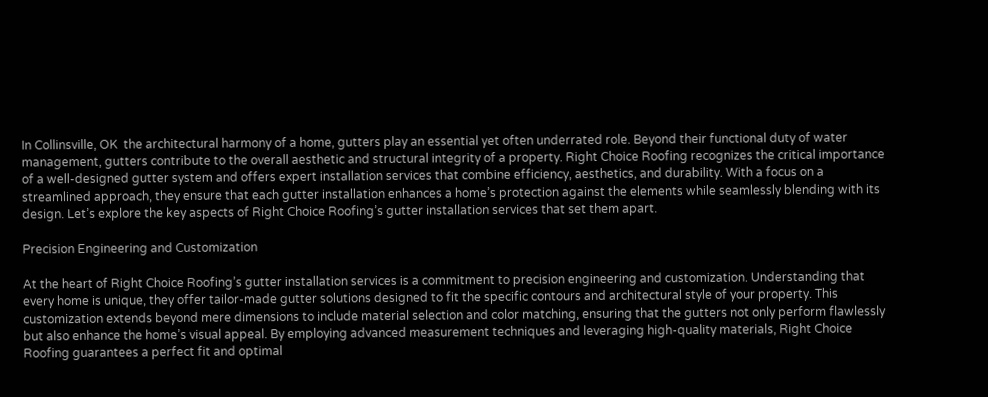In Collinsville, OK  the architectural harmony of a home, gutters play an essential yet often underrated role. Beyond their functional duty of water management, gutters contribute to the overall aesthetic and structural integrity of a property. Right Choice Roofing recognizes the critical importance of a well-designed gutter system and offers expert installation services that combine efficiency, aesthetics, and durability. With a focus on a streamlined approach, they ensure that each gutter installation enhances a home’s protection against the elements while seamlessly blending with its design. Let’s explore the key aspects of Right Choice Roofing’s gutter installation services that set them apart.

Precision Engineering and Customization

At the heart of Right Choice Roofing’s gutter installation services is a commitment to precision engineering and customization. Understanding that every home is unique, they offer tailor-made gutter solutions designed to fit the specific contours and architectural style of your property. This customization extends beyond mere dimensions to include material selection and color matching, ensuring that the gutters not only perform flawlessly but also enhance the home’s visual appeal. By employing advanced measurement techniques and leveraging high-quality materials, Right Choice Roofing guarantees a perfect fit and optimal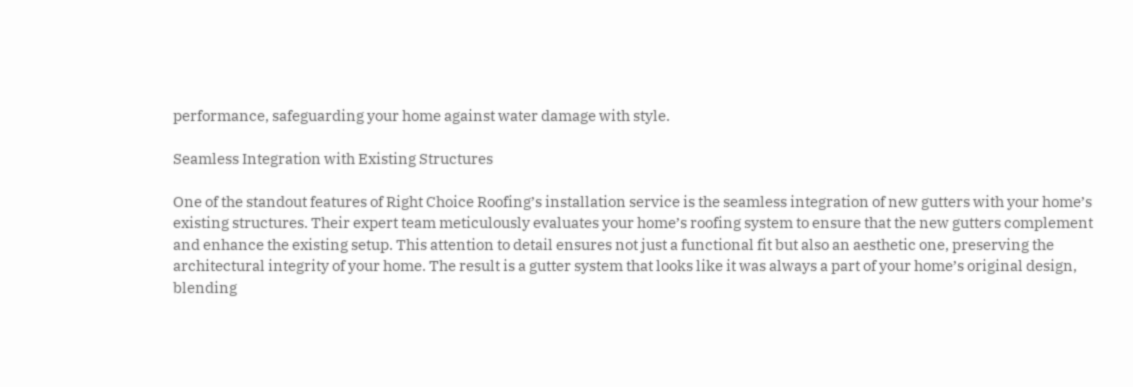performance, safeguarding your home against water damage with style.

Seamless Integration with Existing Structures

One of the standout features of Right Choice Roofing’s installation service is the seamless integration of new gutters with your home’s existing structures. Their expert team meticulously evaluates your home’s roofing system to ensure that the new gutters complement and enhance the existing setup. This attention to detail ensures not just a functional fit but also an aesthetic one, preserving the architectural integrity of your home. The result is a gutter system that looks like it was always a part of your home’s original design, blending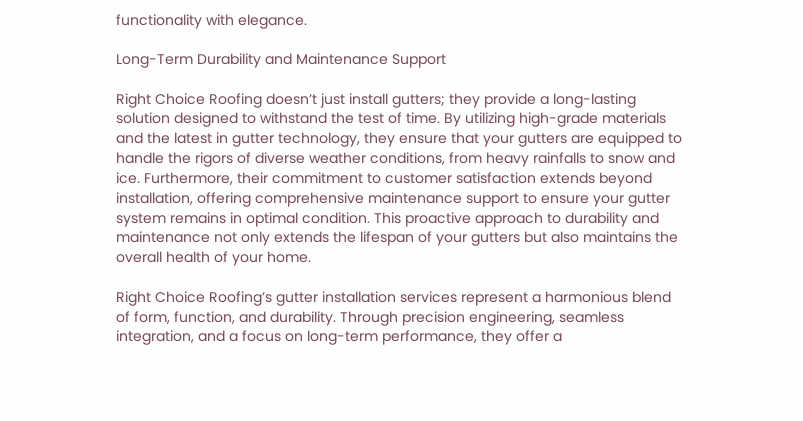functionality with elegance.

Long-Term Durability and Maintenance Support

Right Choice Roofing doesn’t just install gutters; they provide a long-lasting solution designed to withstand the test of time. By utilizing high-grade materials and the latest in gutter technology, they ensure that your gutters are equipped to handle the rigors of diverse weather conditions, from heavy rainfalls to snow and ice. Furthermore, their commitment to customer satisfaction extends beyond installation, offering comprehensive maintenance support to ensure your gutter system remains in optimal condition. This proactive approach to durability and maintenance not only extends the lifespan of your gutters but also maintains the overall health of your home.

Right Choice Roofing’s gutter installation services represent a harmonious blend of form, function, and durability. Through precision engineering, seamless integration, and a focus on long-term performance, they offer a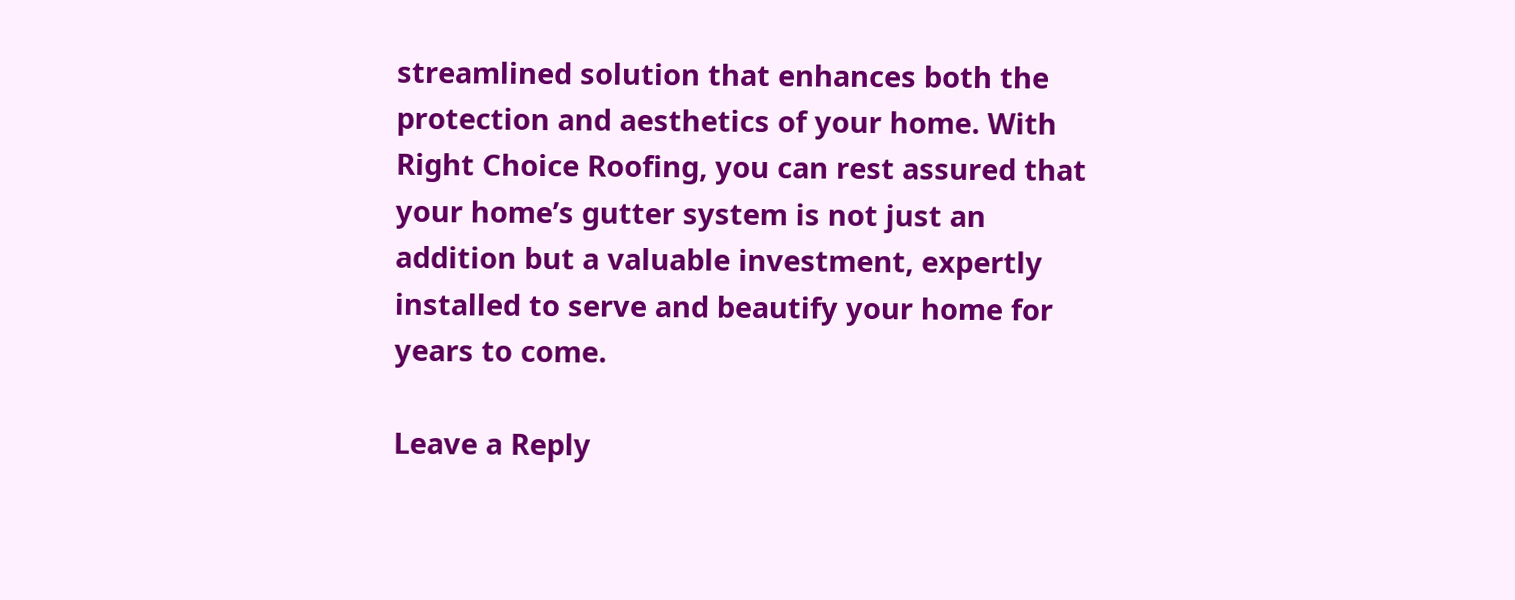streamlined solution that enhances both the protection and aesthetics of your home. With Right Choice Roofing, you can rest assured that your home’s gutter system is not just an addition but a valuable investment, expertly installed to serve and beautify your home for years to come.

Leave a Reply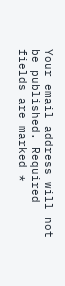Your email address will not be published. Required fields are marked *